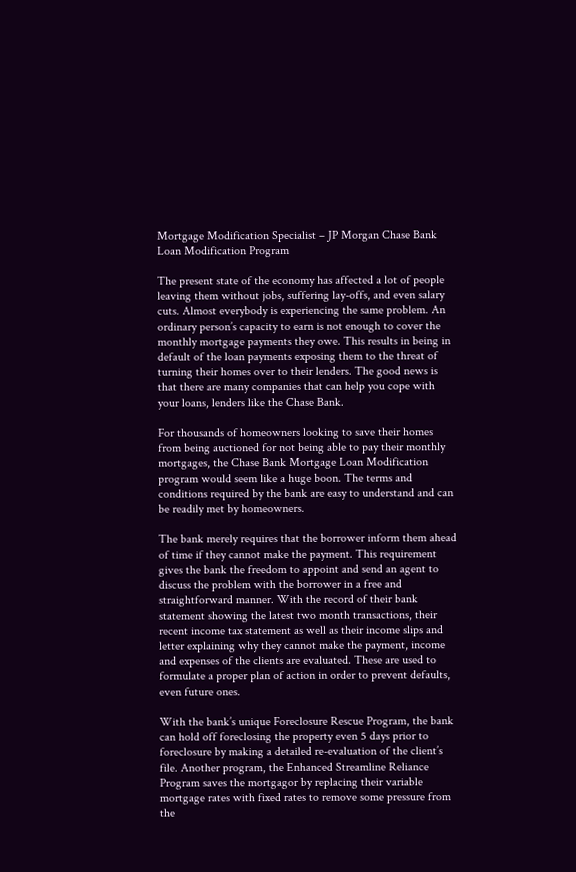Mortgage Modification Specialist – JP Morgan Chase Bank Loan Modification Program

The present state of the economy has affected a lot of people leaving them without jobs, suffering lay-offs, and even salary cuts. Almost everybody is experiencing the same problem. An ordinary person’s capacity to earn is not enough to cover the monthly mortgage payments they owe. This results in being in default of the loan payments exposing them to the threat of turning their homes over to their lenders. The good news is that there are many companies that can help you cope with your loans, lenders like the Chase Bank.

For thousands of homeowners looking to save their homes from being auctioned for not being able to pay their monthly mortgages, the Chase Bank Mortgage Loan Modification program would seem like a huge boon. The terms and conditions required by the bank are easy to understand and can be readily met by homeowners.

The bank merely requires that the borrower inform them ahead of time if they cannot make the payment. This requirement gives the bank the freedom to appoint and send an agent to discuss the problem with the borrower in a free and straightforward manner. With the record of their bank statement showing the latest two month transactions, their recent income tax statement as well as their income slips and letter explaining why they cannot make the payment, income and expenses of the clients are evaluated. These are used to formulate a proper plan of action in order to prevent defaults, even future ones.

With the bank’s unique Foreclosure Rescue Program, the bank can hold off foreclosing the property even 5 days prior to foreclosure by making a detailed re-evaluation of the client’s file. Another program, the Enhanced Streamline Reliance Program saves the mortgagor by replacing their variable mortgage rates with fixed rates to remove some pressure from the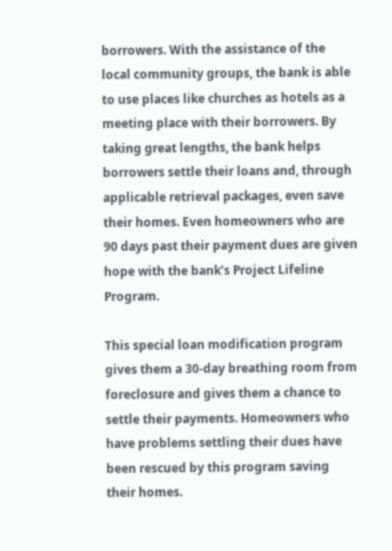borrowers. With the assistance of the local community groups, the bank is able to use places like churches as hotels as a meeting place with their borrowers. By taking great lengths, the bank helps borrowers settle their loans and, through applicable retrieval packages, even save their homes. Even homeowners who are 90 days past their payment dues are given hope with the bank’s Project Lifeline Program.

This special loan modification program gives them a 30-day breathing room from foreclosure and gives them a chance to settle their payments. Homeowners who have problems settling their dues have been rescued by this program saving their homes.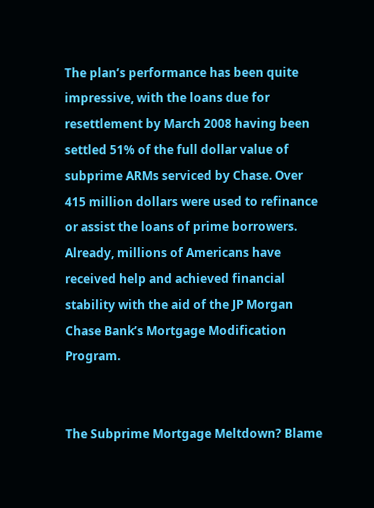The plan’s performance has been quite impressive, with the loans due for resettlement by March 2008 having been settled 51% of the full dollar value of subprime ARMs serviced by Chase. Over 415 million dollars were used to refinance or assist the loans of prime borrowers. Already, millions of Americans have received help and achieved financial stability with the aid of the JP Morgan Chase Bank’s Mortgage Modification Program.


The Subprime Mortgage Meltdown? Blame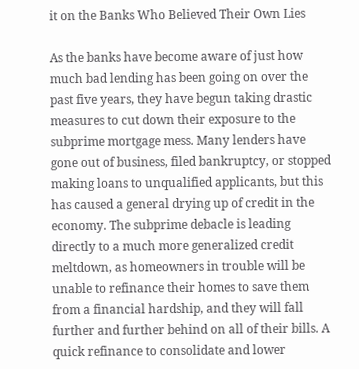it on the Banks Who Believed Their Own Lies

As the banks have become aware of just how much bad lending has been going on over the past five years, they have begun taking drastic measures to cut down their exposure to the subprime mortgage mess. Many lenders have gone out of business, filed bankruptcy, or stopped making loans to unqualified applicants, but this has caused a general drying up of credit in the economy. The subprime debacle is leading directly to a much more generalized credit meltdown, as homeowners in trouble will be unable to refinance their homes to save them from a financial hardship, and they will fall further and further behind on all of their bills. A quick refinance to consolidate and lower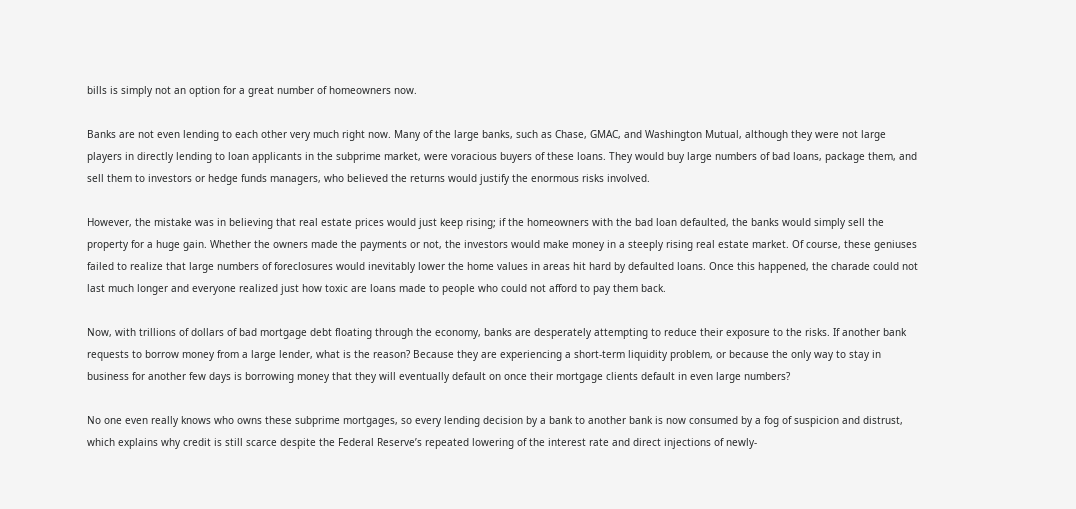bills is simply not an option for a great number of homeowners now.

Banks are not even lending to each other very much right now. Many of the large banks, such as Chase, GMAC, and Washington Mutual, although they were not large players in directly lending to loan applicants in the subprime market, were voracious buyers of these loans. They would buy large numbers of bad loans, package them, and sell them to investors or hedge funds managers, who believed the returns would justify the enormous risks involved.

However, the mistake was in believing that real estate prices would just keep rising; if the homeowners with the bad loan defaulted, the banks would simply sell the property for a huge gain. Whether the owners made the payments or not, the investors would make money in a steeply rising real estate market. Of course, these geniuses failed to realize that large numbers of foreclosures would inevitably lower the home values in areas hit hard by defaulted loans. Once this happened, the charade could not last much longer and everyone realized just how toxic are loans made to people who could not afford to pay them back.

Now, with trillions of dollars of bad mortgage debt floating through the economy, banks are desperately attempting to reduce their exposure to the risks. If another bank requests to borrow money from a large lender, what is the reason? Because they are experiencing a short-term liquidity problem, or because the only way to stay in business for another few days is borrowing money that they will eventually default on once their mortgage clients default in even large numbers?

No one even really knows who owns these subprime mortgages, so every lending decision by a bank to another bank is now consumed by a fog of suspicion and distrust, which explains why credit is still scarce despite the Federal Reserve’s repeated lowering of the interest rate and direct injections of newly-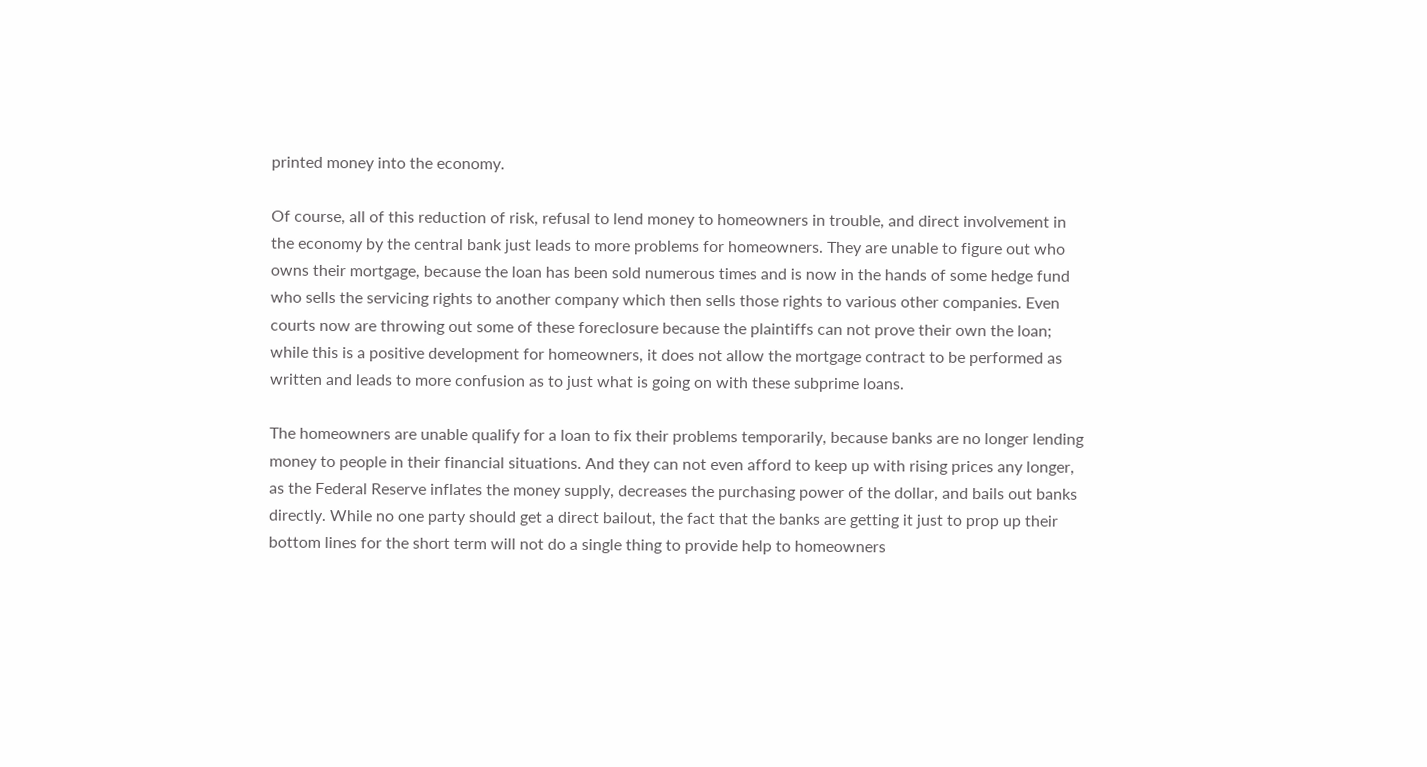printed money into the economy.

Of course, all of this reduction of risk, refusal to lend money to homeowners in trouble, and direct involvement in the economy by the central bank just leads to more problems for homeowners. They are unable to figure out who owns their mortgage, because the loan has been sold numerous times and is now in the hands of some hedge fund who sells the servicing rights to another company which then sells those rights to various other companies. Even courts now are throwing out some of these foreclosure because the plaintiffs can not prove their own the loan; while this is a positive development for homeowners, it does not allow the mortgage contract to be performed as written and leads to more confusion as to just what is going on with these subprime loans.

The homeowners are unable qualify for a loan to fix their problems temporarily, because banks are no longer lending money to people in their financial situations. And they can not even afford to keep up with rising prices any longer, as the Federal Reserve inflates the money supply, decreases the purchasing power of the dollar, and bails out banks directly. While no one party should get a direct bailout, the fact that the banks are getting it just to prop up their bottom lines for the short term will not do a single thing to provide help to homeowners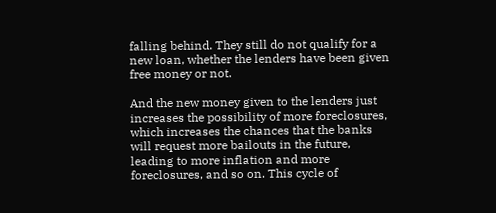falling behind. They still do not qualify for a new loan, whether the lenders have been given free money or not.

And the new money given to the lenders just increases the possibility of more foreclosures, which increases the chances that the banks will request more bailouts in the future, leading to more inflation and more foreclosures, and so on. This cycle of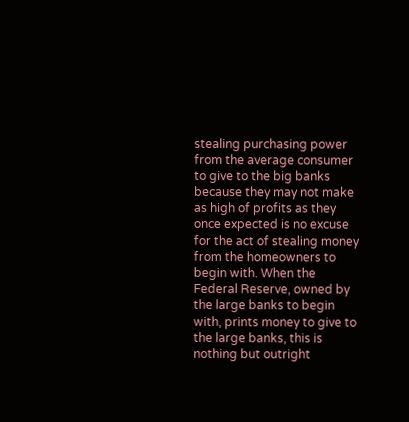stealing purchasing power from the average consumer to give to the big banks because they may not make as high of profits as they once expected is no excuse for the act of stealing money from the homeowners to begin with. When the Federal Reserve, owned by the large banks to begin with, prints money to give to the large banks, this is nothing but outright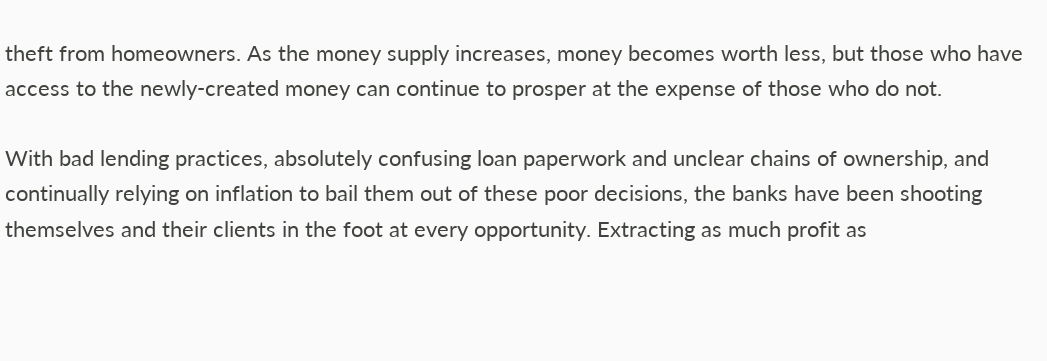theft from homeowners. As the money supply increases, money becomes worth less, but those who have access to the newly-created money can continue to prosper at the expense of those who do not.

With bad lending practices, absolutely confusing loan paperwork and unclear chains of ownership, and continually relying on inflation to bail them out of these poor decisions, the banks have been shooting themselves and their clients in the foot at every opportunity. Extracting as much profit as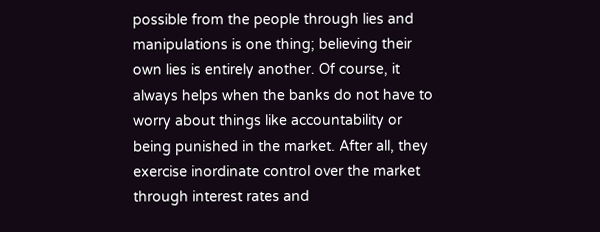possible from the people through lies and manipulations is one thing; believing their own lies is entirely another. Of course, it always helps when the banks do not have to worry about things like accountability or being punished in the market. After all, they exercise inordinate control over the market through interest rates and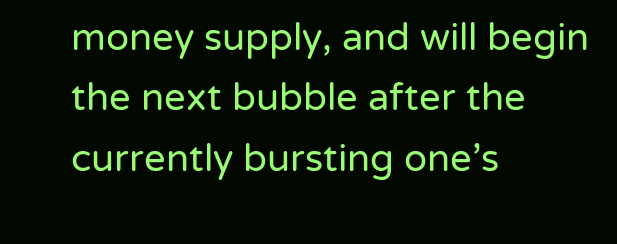money supply, and will begin the next bubble after the currently bursting one’s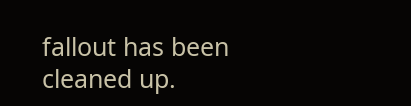fallout has been cleaned up.